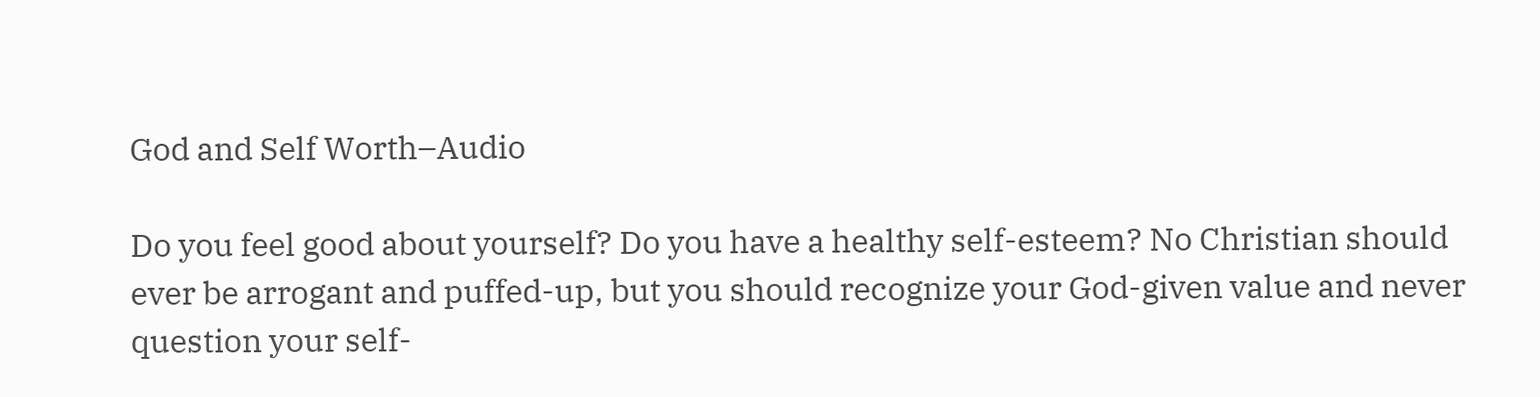God and Self Worth–Audio

Do you feel good about yourself? Do you have a healthy self-esteem? No Christian should ever be arrogant and puffed-up, but you should recognize your God-given value and never question your self-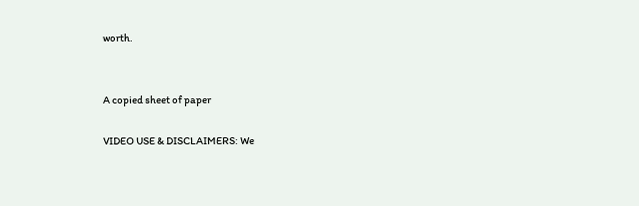worth.


A copied sheet of paper

VIDEO USE & DISCLAIMERS: We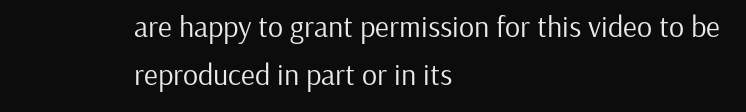are happy to grant permission for this video to be reproduced in part or in its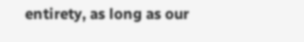entirety, as long as our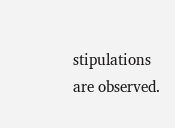stipulations are observed.